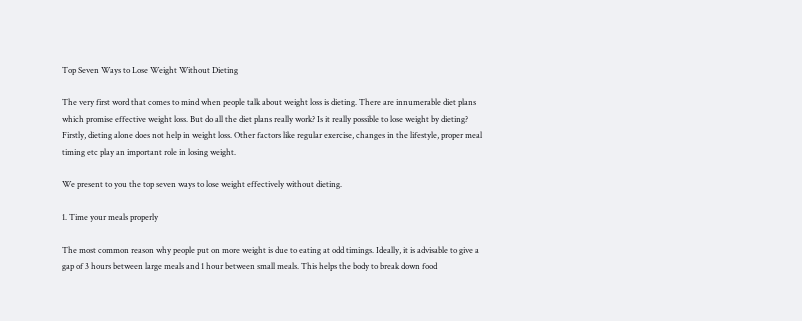Top Seven Ways to Lose Weight Without Dieting

The very first word that comes to mind when people talk about weight loss is dieting. There are innumerable diet plans which promise effective weight loss. But do all the diet plans really work? Is it really possible to lose weight by dieting? Firstly, dieting alone does not help in weight loss. Other factors like regular exercise, changes in the lifestyle, proper meal timing etc play an important role in losing weight.

We present to you the top seven ways to lose weight effectively without dieting.

1. Time your meals properly

The most common reason why people put on more weight is due to eating at odd timings. Ideally, it is advisable to give a gap of 3 hours between large meals and 1 hour between small meals. This helps the body to break down food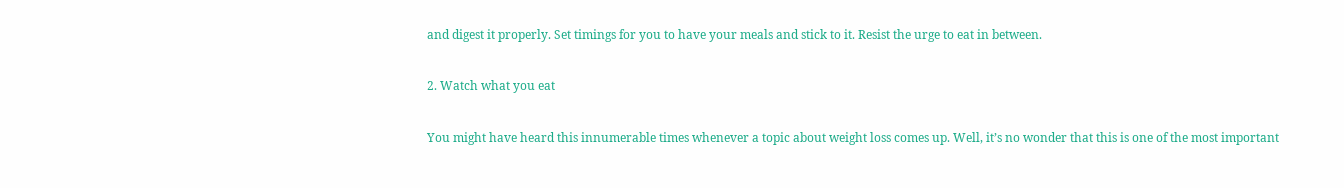and digest it properly. Set timings for you to have your meals and stick to it. Resist the urge to eat in between.

2. Watch what you eat

You might have heard this innumerable times whenever a topic about weight loss comes up. Well, it’s no wonder that this is one of the most important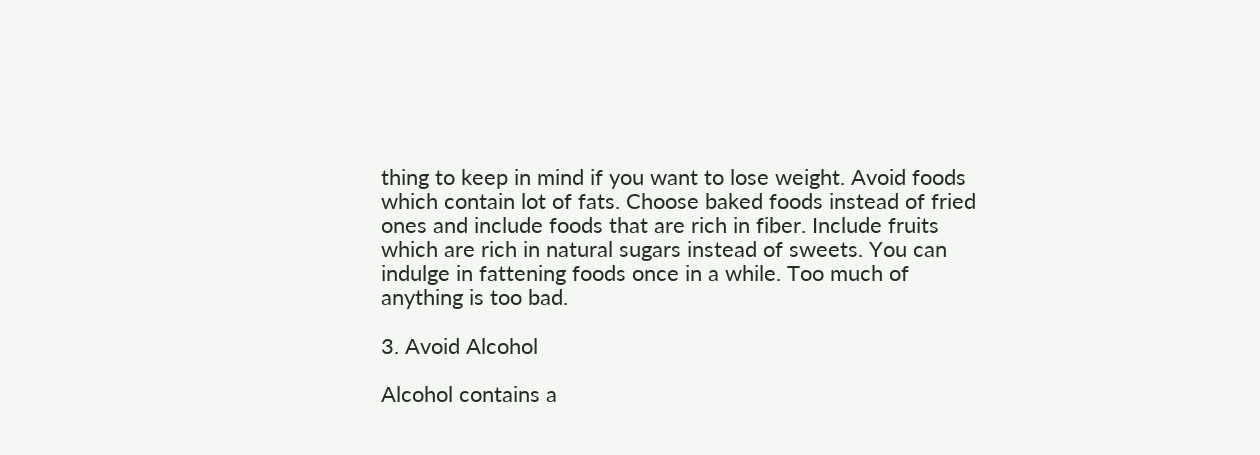thing to keep in mind if you want to lose weight. Avoid foods which contain lot of fats. Choose baked foods instead of fried ones and include foods that are rich in fiber. Include fruits which are rich in natural sugars instead of sweets. You can indulge in fattening foods once in a while. Too much of anything is too bad.

3. Avoid Alcohol

Alcohol contains a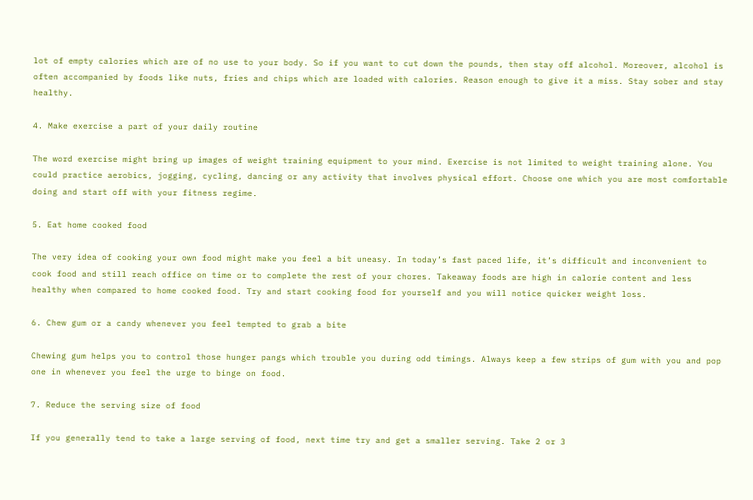lot of empty calories which are of no use to your body. So if you want to cut down the pounds, then stay off alcohol. Moreover, alcohol is often accompanied by foods like nuts, fries and chips which are loaded with calories. Reason enough to give it a miss. Stay sober and stay healthy.

4. Make exercise a part of your daily routine

The word exercise might bring up images of weight training equipment to your mind. Exercise is not limited to weight training alone. You could practice aerobics, jogging, cycling, dancing or any activity that involves physical effort. Choose one which you are most comfortable doing and start off with your fitness regime.

5. Eat home cooked food

The very idea of cooking your own food might make you feel a bit uneasy. In today’s fast paced life, it’s difficult and inconvenient to cook food and still reach office on time or to complete the rest of your chores. Takeaway foods are high in calorie content and less healthy when compared to home cooked food. Try and start cooking food for yourself and you will notice quicker weight loss.

6. Chew gum or a candy whenever you feel tempted to grab a bite

Chewing gum helps you to control those hunger pangs which trouble you during odd timings. Always keep a few strips of gum with you and pop one in whenever you feel the urge to binge on food.

7. Reduce the serving size of food

If you generally tend to take a large serving of food, next time try and get a smaller serving. Take 2 or 3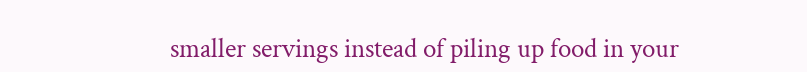smaller servings instead of piling up food in your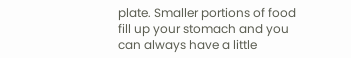plate. Smaller portions of food fill up your stomach and you can always have a little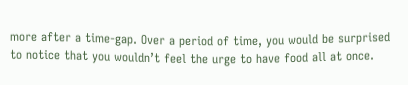more after a time-gap. Over a period of time, you would be surprised to notice that you wouldn’t feel the urge to have food all at once.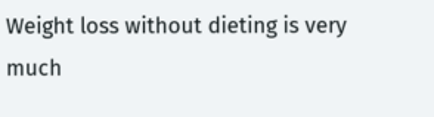Weight loss without dieting is very much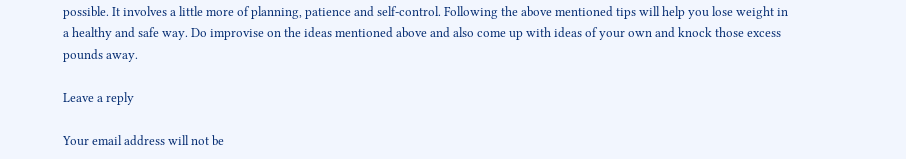possible. It involves a little more of planning, patience and self-control. Following the above mentioned tips will help you lose weight in a healthy and safe way. Do improvise on the ideas mentioned above and also come up with ideas of your own and knock those excess pounds away.

Leave a reply

Your email address will not be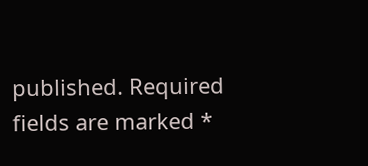published. Required fields are marked *